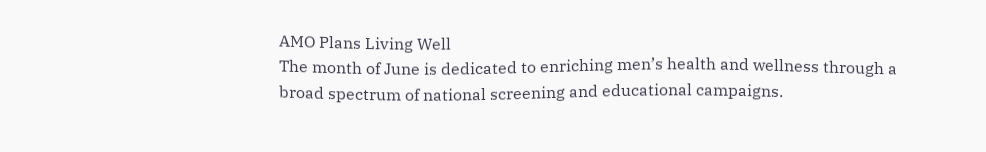AMO Plans Living Well
The month of June is dedicated to enriching men’s health and wellness through a broad spectrum of national screening and educational campaigns.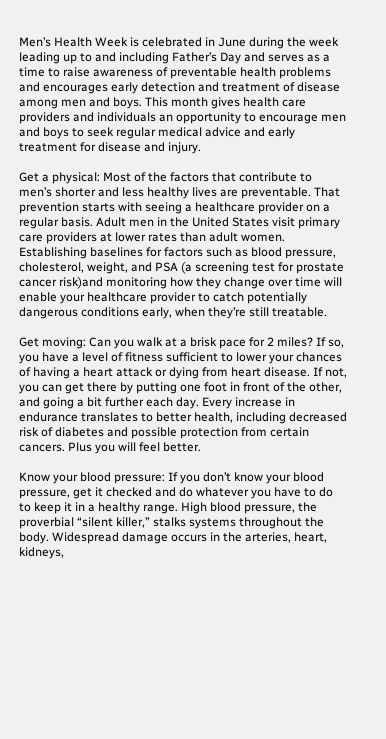Men’s Health Week is celebrated in June during the week leading up to and including Father’s Day and serves as a time to raise awareness of preventable health problems and encourages early detection and treatment of disease among men and boys. This month gives health care providers and individuals an opportunity to encourage men and boys to seek regular medical advice and early treatment for disease and injury.

Get a physical: Most of the factors that contribute to men’s shorter and less healthy lives are preventable. That prevention starts with seeing a healthcare provider on a regular basis. Adult men in the United States visit primary care providers at lower rates than adult women. Establishing baselines for factors such as blood pressure, cholesterol, weight, and PSA (a screening test for prostate cancer risk)and monitoring how they change over time will enable your healthcare provider to catch potentially dangerous conditions early, when they’re still treatable.

Get moving: Can you walk at a brisk pace for 2 miles? If so, you have a level of fitness sufficient to lower your chances of having a heart attack or dying from heart disease. If not, you can get there by putting one foot in front of the other, and going a bit further each day. Every increase in endurance translates to better health, including decreased risk of diabetes and possible protection from certain cancers. Plus you will feel better.

Know your blood pressure: If you don’t know your blood pressure, get it checked and do whatever you have to do to keep it in a healthy range. High blood pressure, the proverbial “silent killer,” stalks systems throughout the body. Widespread damage occurs in the arteries, heart, kidneys,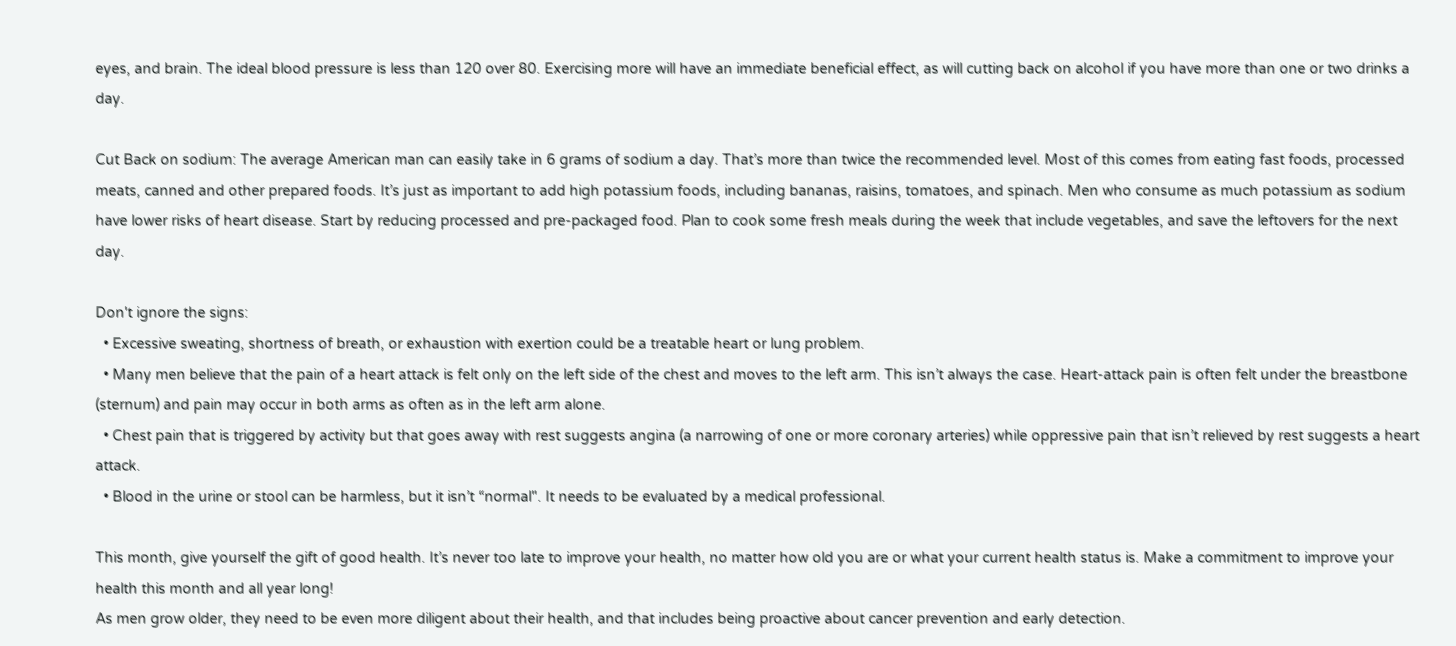eyes, and brain. The ideal blood pressure is less than 120 over 80. Exercising more will have an immediate beneficial effect, as will cutting back on alcohol if you have more than one or two drinks a day.

Cut Back on sodium: The average American man can easily take in 6 grams of sodium a day. That’s more than twice the recommended level. Most of this comes from eating fast foods, processed meats, canned and other prepared foods. It’s just as important to add high potassium foods, including bananas, raisins, tomatoes, and spinach. Men who consume as much potassium as sodium have lower risks of heart disease. Start by reducing processed and pre-packaged food. Plan to cook some fresh meals during the week that include vegetables, and save the leftovers for the next day.

Don't ignore the signs:
  • Excessive sweating, shortness of breath, or exhaustion with exertion could be a treatable heart or lung problem.
  • Many men believe that the pain of a heart attack is felt only on the left side of the chest and moves to the left arm. This isn’t always the case. Heart-attack pain is often felt under the breastbone (sternum) and pain may occur in both arms as often as in the left arm alone.
  • Chest pain that is triggered by activity but that goes away with rest suggests angina (a narrowing of one or more coronary arteries) while oppressive pain that isn’t relieved by rest suggests a heart attack.
  • Blood in the urine or stool can be harmless, but it isn’t “normal". It needs to be evaluated by a medical professional.

This month, give yourself the gift of good health. It’s never too late to improve your health, no matter how old you are or what your current health status is. Make a commitment to improve your health this month and all year long!
As men grow older, they need to be even more diligent about their health, and that includes being proactive about cancer prevention and early detection.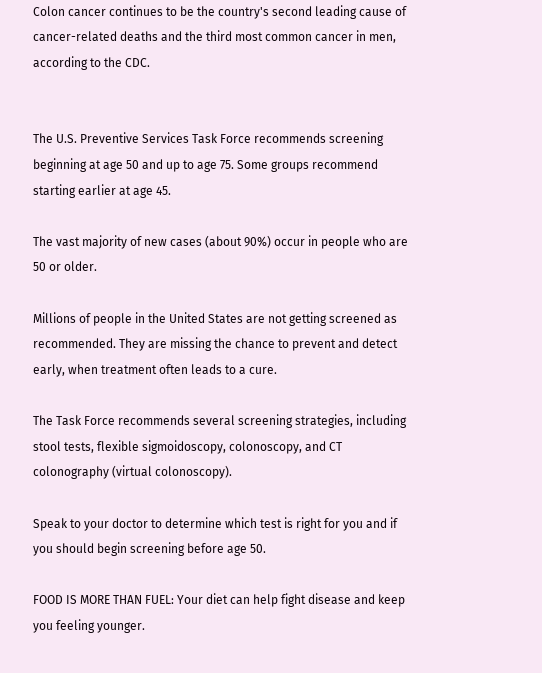Colon cancer continues to be the country's second leading cause of cancer-related deaths and the third most common cancer in men, according to the CDC.


The U.S. Preventive Services Task Force recommends screening beginning at age 50 and up to age 75. Some groups recommend starting earlier at age 45.

The vast majority of new cases (about 90%) occur in people who are 50 or older.

Millions of people in the United States are not getting screened as recommended. They are missing the chance to prevent and detect early, when treatment often leads to a cure.

The Task Force recommends several screening strategies, including stool tests, flexible sigmoidoscopy, colonoscopy, and CT colonography (virtual colonoscopy).

Speak to your doctor to determine which test is right for you and if you should begin screening before age 50.

FOOD IS MORE THAN FUEL: Your diet can help fight disease and keep you feeling younger.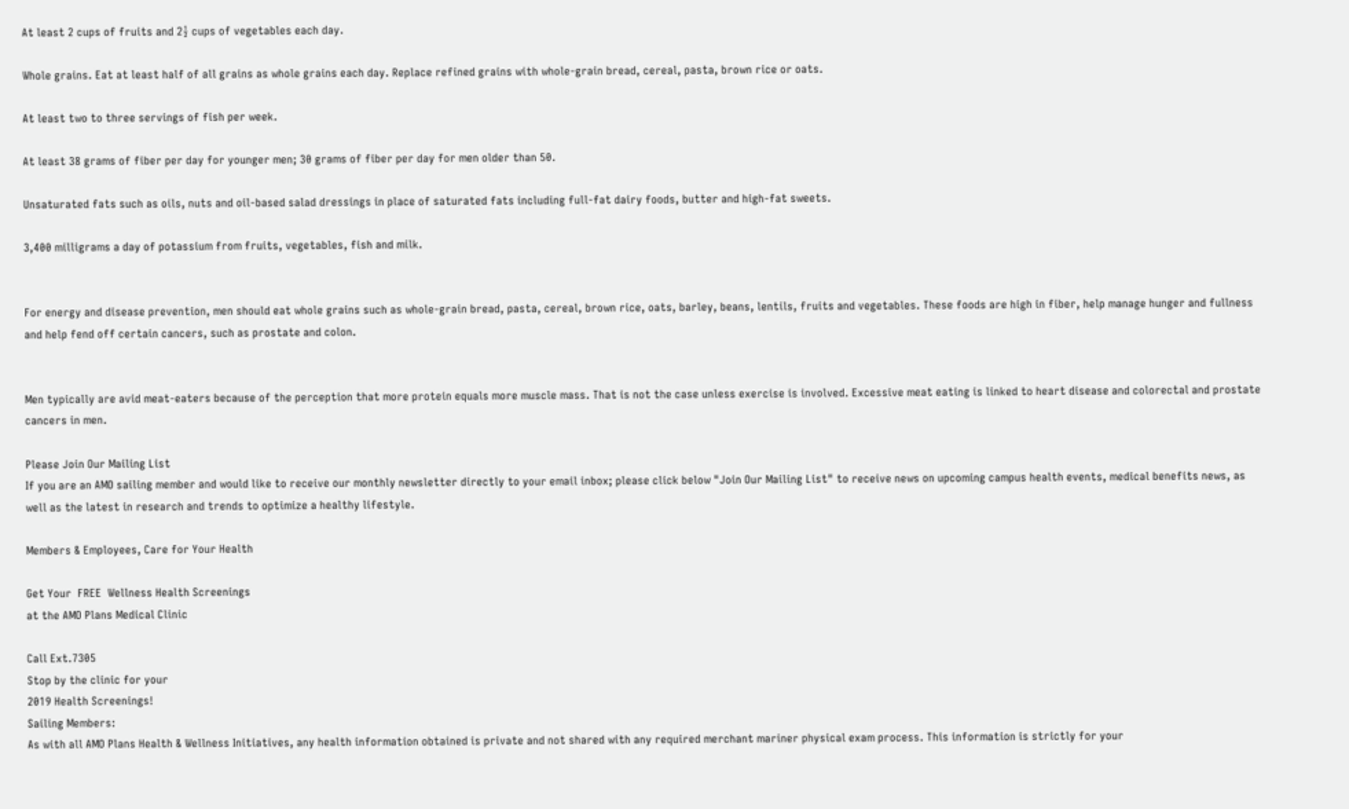At least 2 cups of fruits and 2½ cups of vegetables each day.

Whole grains. Eat at least half of all grains as whole grains each day. Replace refined grains with whole-grain bread, cereal, pasta, brown rice or oats.

At least two to three servings of fish per week.

At least 38 grams of fiber per day for younger men; 30 grams of fiber per day for men older than 50.

Unsaturated fats such as oils, nuts and oil-based salad dressings in place of saturated fats including full-fat dairy foods, butter and high-fat sweets.

3,400 milligrams a day of potassium from fruits, vegetables, fish and milk.


For energy and disease prevention, men should eat whole grains such as whole-grain bread, pasta, cereal, brown rice, oats, barley, beans, lentils, fruits and vegetables. These foods are high in fiber, help manage hunger and fullness and help fend off certain cancers, such as prostate and colon.


Men typically are avid meat-eaters because of the perception that more protein equals more muscle mass. That is not the case unless exercise is involved. Excessive meat eating is linked to heart disease and colorectal and prostate cancers in men.

Please Join Our Mailing List
If you are an AMO sailing member and would like to receive our monthly newsletter directly to your email inbox; please click below "Join Our Mailing List" to receive news on upcoming campus health events, medical benefits news, as well as the latest in research and trends to optimize a healthy lifestyle.

Members & Employees, Care for Your Health

Get Your  FREE  Wellness Health Screenings
at the AMO Plans Medical Clinic

Call Ext.7305
Stop by the clinic for your
2019 Health Screenings!
Sailing Members:
As with all AMO Plans Health & Wellness Initiatives, any health information obtained is private and not shared with any required merchant mariner physical exam process. This information is strictly for your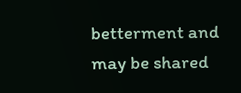betterment and may be shared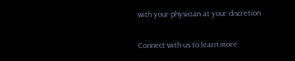with your physician at your discretion

Connect with us to learn more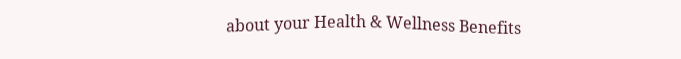about your Health & Wellness Benefits